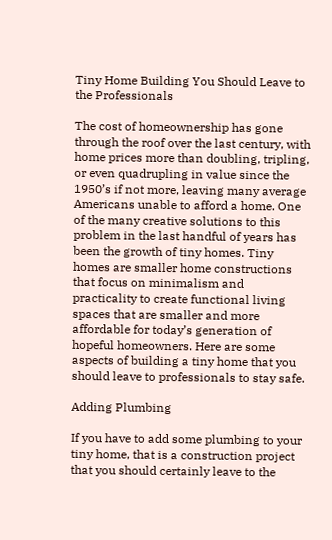Tiny Home Building You Should Leave to the Professionals

The cost of homeownership has gone through the roof over the last century, with home prices more than doubling, tripling, or even quadrupling in value since the 1950’s if not more, leaving many average Americans unable to afford a home. One of the many creative solutions to this problem in the last handful of years has been the growth of tiny homes. Tiny homes are smaller home constructions that focus on minimalism and practicality to create functional living spaces that are smaller and more affordable for today’s generation of hopeful homeowners. Here are some aspects of building a tiny home that you should leave to professionals to stay safe.

Adding Plumbing

If you have to add some plumbing to your tiny home, that is a construction project that you should certainly leave to the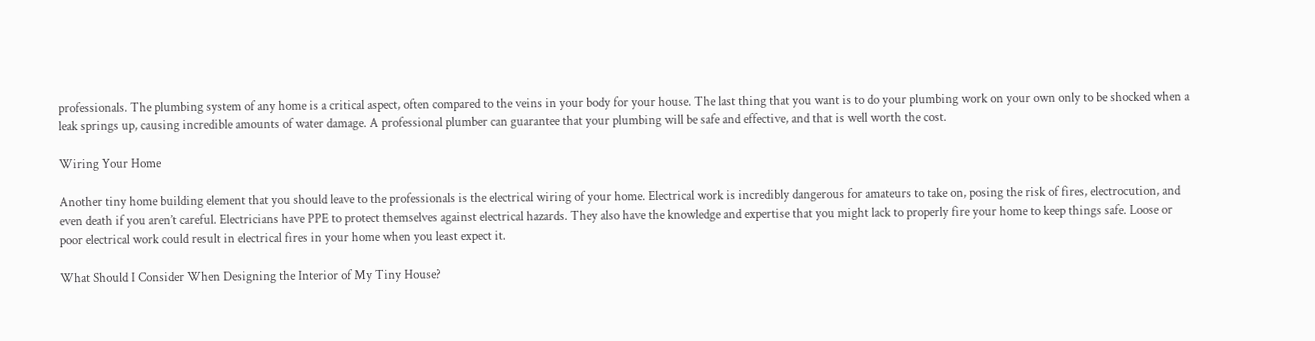professionals. The plumbing system of any home is a critical aspect, often compared to the veins in your body for your house. The last thing that you want is to do your plumbing work on your own only to be shocked when a leak springs up, causing incredible amounts of water damage. A professional plumber can guarantee that your plumbing will be safe and effective, and that is well worth the cost.

Wiring Your Home

Another tiny home building element that you should leave to the professionals is the electrical wiring of your home. Electrical work is incredibly dangerous for amateurs to take on, posing the risk of fires, electrocution, and even death if you aren’t careful. Electricians have PPE to protect themselves against electrical hazards. They also have the knowledge and expertise that you might lack to properly fire your home to keep things safe. Loose or poor electrical work could result in electrical fires in your home when you least expect it.

What Should I Consider When Designing the Interior of My Tiny House?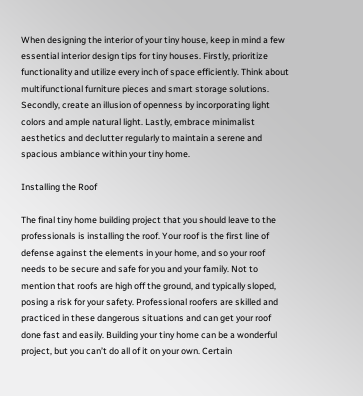When designing the interior of your tiny house, keep in mind a few essential interior design tips for tiny houses. Firstly, prioritize functionality and utilize every inch of space efficiently. Think about multifunctional furniture pieces and smart storage solutions. Secondly, create an illusion of openness by incorporating light colors and ample natural light. Lastly, embrace minimalist aesthetics and declutter regularly to maintain a serene and spacious ambiance within your tiny home.

Installing the Roof

The final tiny home building project that you should leave to the professionals is installing the roof. Your roof is the first line of defense against the elements in your home, and so your roof needs to be secure and safe for you and your family. Not to mention that roofs are high off the ground, and typically sloped, posing a risk for your safety. Professional roofers are skilled and practiced in these dangerous situations and can get your roof done fast and easily. Building your tiny home can be a wonderful project, but you can’t do all of it on your own. Certain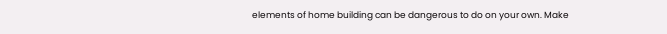elements of home building can be dangerous to do on your own. Make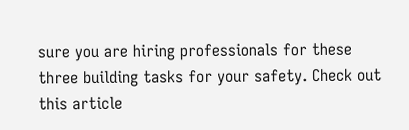sure you are hiring professionals for these three building tasks for your safety. Check out this article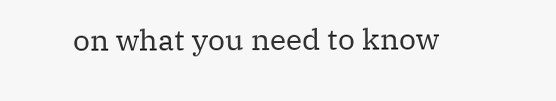on what you need to know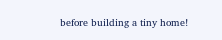before building a tiny home!